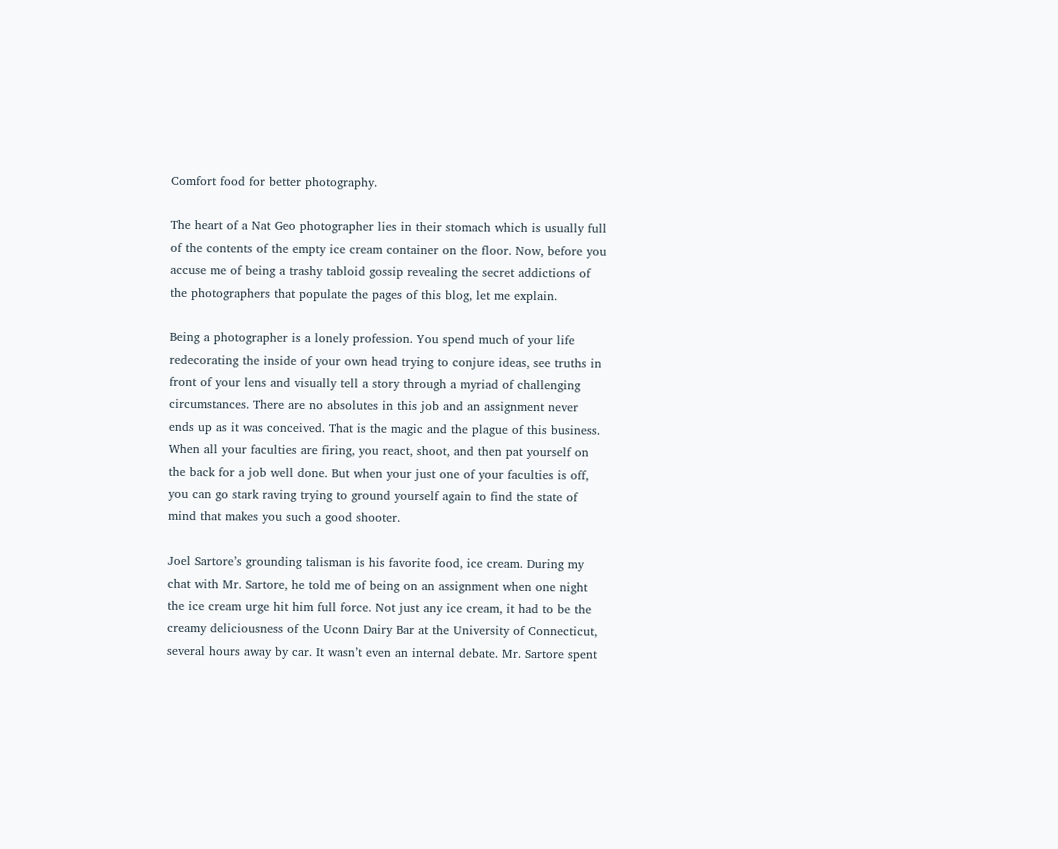Comfort food for better photography.

The heart of a Nat Geo photographer lies in their stomach which is usually full of the contents of the empty ice cream container on the floor. Now, before you accuse me of being a trashy tabloid gossip revealing the secret addictions of the photographers that populate the pages of this blog, let me explain.

Being a photographer is a lonely profession. You spend much of your life redecorating the inside of your own head trying to conjure ideas, see truths in front of your lens and visually tell a story through a myriad of challenging circumstances. There are no absolutes in this job and an assignment never ends up as it was conceived. That is the magic and the plague of this business. When all your faculties are firing, you react, shoot, and then pat yourself on the back for a job well done. But when your just one of your faculties is off, you can go stark raving trying to ground yourself again to find the state of mind that makes you such a good shooter.

Joel Sartore’s grounding talisman is his favorite food, ice cream. During my chat with Mr. Sartore, he told me of being on an assignment when one night the ice cream urge hit him full force. Not just any ice cream, it had to be the creamy deliciousness of the Uconn Dairy Bar at the University of Connecticut, several hours away by car. It wasn’t even an internal debate. Mr. Sartore spent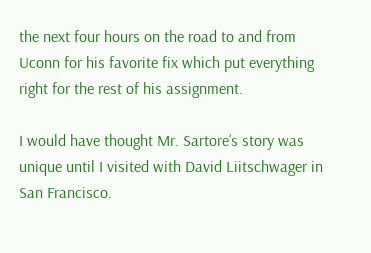the next four hours on the road to and from Uconn for his favorite fix which put everything right for the rest of his assignment.

I would have thought Mr. Sartore’s story was unique until I visited with David Liitschwager in San Francisco.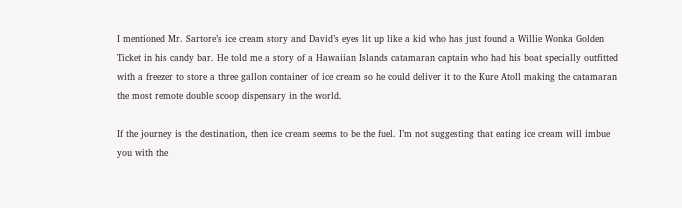I mentioned Mr. Sartore’s ice cream story and David’s eyes lit up like a kid who has just found a Willie Wonka Golden Ticket in his candy bar. He told me a story of a Hawaiian Islands catamaran captain who had his boat specially outfitted with a freezer to store a three gallon container of ice cream so he could deliver it to the Kure Atoll making the catamaran the most remote double scoop dispensary in the world.

If the journey is the destination, then ice cream seems to be the fuel. I’m not suggesting that eating ice cream will imbue you with the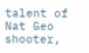talent of Nat Geo shooter,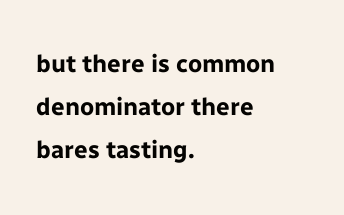but there is common denominator there bares tasting.